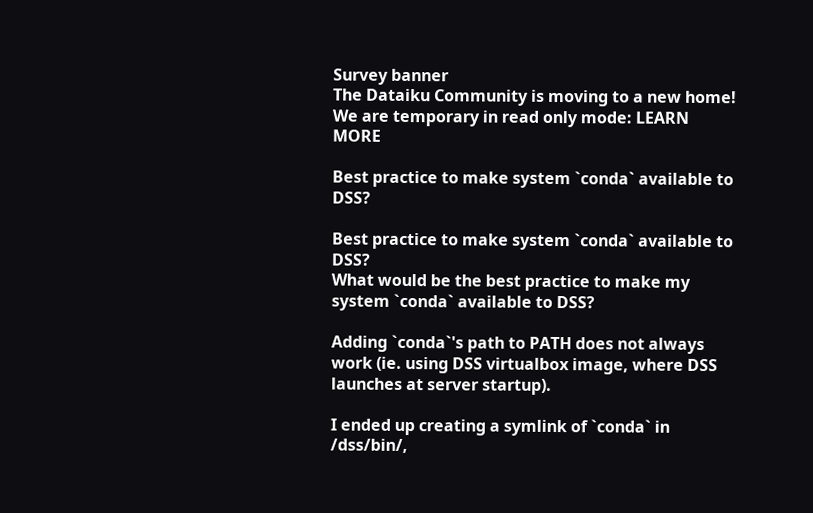Survey banner
The Dataiku Community is moving to a new home! We are temporary in read only mode: LEARN MORE

Best practice to make system `conda` available to DSS?

Best practice to make system `conda` available to DSS?
What would be the best practice to make my system `conda` available to DSS?

Adding `conda`'s path to PATH does not always work (ie. using DSS virtualbox image, where DSS launches at server startup).

I ended up creating a symlink of `conda` in /dss/bin/,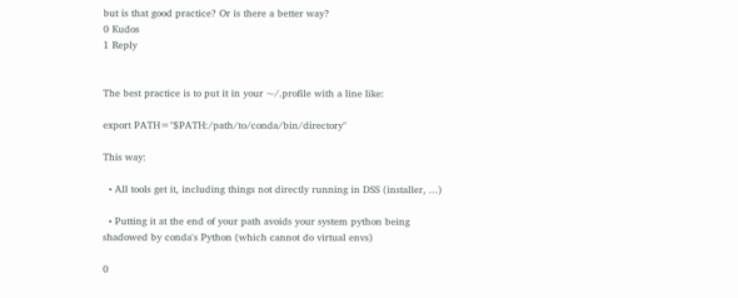but is that good practice? Or is there a better way?
0 Kudos
1 Reply


The best practice is to put it in your ~/.profile with a line like:

export PATH="$PATH:/path/to/conda/bin/directory"

This way:

  • All tools get it, including things not directly running in DSS (installer, ...)

  • Putting it at the end of your path avoids your system python being shadowed by conda's Python (which cannot do virtual envs)

0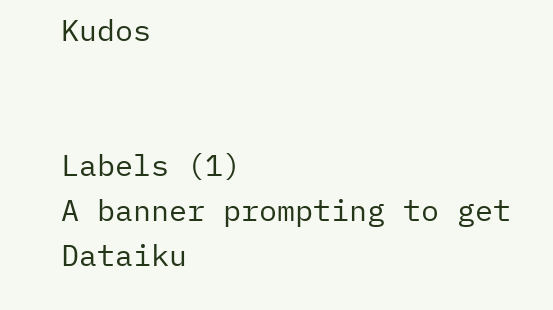Kudos


Labels (1)
A banner prompting to get Dataiku